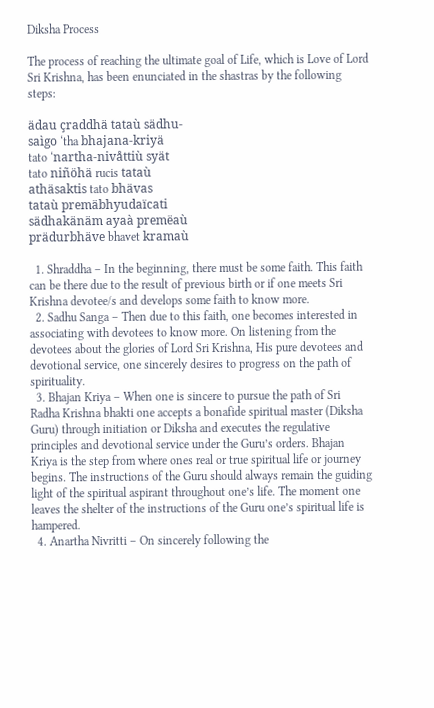Diksha Process

The process of reaching the ultimate goal of Life, which is Love of Lord Sri Krishna, has been enunciated in the shastras by the following steps:

ädau çraddhä tataù sädhu-
saìgo ‘tha bhajana-kriyä
tato ‘nartha-nivåttiù syät
tato niñöhä rucis tataù
athäsaktis tato bhävas
tataù premäbhyudaïcati
sädhakänäm ayaà premëaù
prädurbhäve bhavet kramaù

  1. Shraddha – In the beginning, there must be some faith. This faith can be there due to the result of previous birth or if one meets Sri Krishna devotee/s and develops some faith to know more.
  2. Sadhu Sanga – Then due to this faith, one becomes interested in associating with devotees to know more. On listening from the devotees about the glories of Lord Sri Krishna, His pure devotees and devotional service, one sincerely desires to progress on the path of spirituality.
  3. Bhajan Kriya – When one is sincere to pursue the path of Sri Radha Krishna bhakti one accepts a bonafide spiritual master (Diksha Guru) through initiation or Diksha and executes the regulative principles and devotional service under the Guru’s orders. Bhajan Kriya is the step from where ones real or true spiritual life or journey begins. The instructions of the Guru should always remain the guiding light of the spiritual aspirant throughout one’s life. The moment one leaves the shelter of the instructions of the Guru one’s spiritual life is hampered.
  4. Anartha Nivritti – On sincerely following the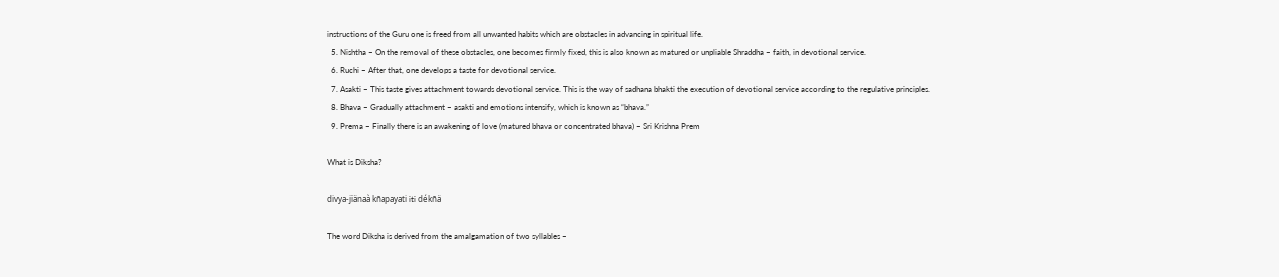instructions of the Guru one is freed from all unwanted habits which are obstacles in advancing in spiritual life.
  5. Nishtha – On the removal of these obstacles, one becomes firmly fixed, this is also known as matured or unpliable Shraddha – faith, in devotional service.
  6. Ruchi – After that, one develops a taste for devotional service.
  7. Asakti – This taste gives attachment towards devotional service. This is the way of sadhana bhakti the execution of devotional service according to the regulative principles.
  8. Bhava – Gradually attachment – asakti and emotions intensify, which is known as “bhava.”
  9. Prema – Finally there is an awakening of love (matured bhava or concentrated bhava) – Sri Krishna Prem

What is Diksha?

divya-jïänaà kñapayati iti dékñä

The word Diksha is derived from the amalgamation of two syllables –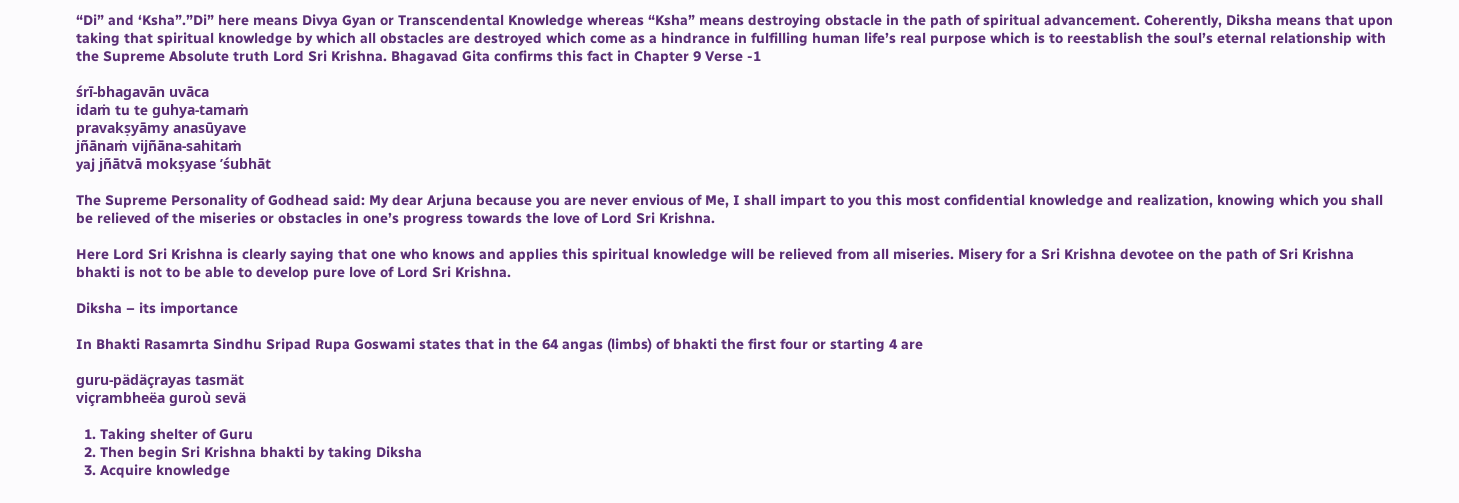“Di” and ‘Ksha”.”Di” here means Divya Gyan or Transcendental Knowledge whereas “Ksha” means destroying obstacle in the path of spiritual advancement. Coherently, Diksha means that upon taking that spiritual knowledge by which all obstacles are destroyed which come as a hindrance in fulfilling human life’s real purpose which is to reestablish the soul’s eternal relationship with the Supreme Absolute truth Lord Sri Krishna. Bhagavad Gita confirms this fact in Chapter 9 Verse -1

śrī-bhagavān uvāca
idaṁ tu te guhya-tamaṁ
pravakṣyāmy anasūyave
jñānaṁ vijñāna-sahitaṁ
yaj jñātvā mokṣyase ’śubhāt

The Supreme Personality of Godhead said: My dear Arjuna because you are never envious of Me, I shall impart to you this most confidential knowledge and realization, knowing which you shall be relieved of the miseries or obstacles in one’s progress towards the love of Lord Sri Krishna.

Here Lord Sri Krishna is clearly saying that one who knows and applies this spiritual knowledge will be relieved from all miseries. Misery for a Sri Krishna devotee on the path of Sri Krishna bhakti is not to be able to develop pure love of Lord Sri Krishna.

Diksha – its importance

In Bhakti Rasamrta Sindhu Sripad Rupa Goswami states that in the 64 angas (limbs) of bhakti the first four or starting 4 are

guru-pädäçrayas tasmät
viçrambheëa guroù sevä

  1. Taking shelter of Guru
  2. Then begin Sri Krishna bhakti by taking Diksha
  3. Acquire knowledge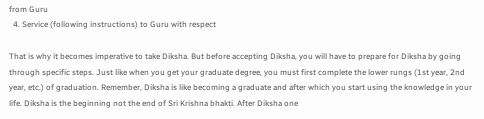from Guru
  4. Service (following instructions) to Guru with respect

That is why it becomes imperative to take Diksha. But before accepting Diksha, you will have to prepare for Diksha by going through specific steps. Just like when you get your graduate degree, you must first complete the lower rungs (1st year, 2nd year, etc.) of graduation. Remember, Diksha is like becoming a graduate and after which you start using the knowledge in your life. Diksha is the beginning not the end of Sri Krishna bhakti. After Diksha one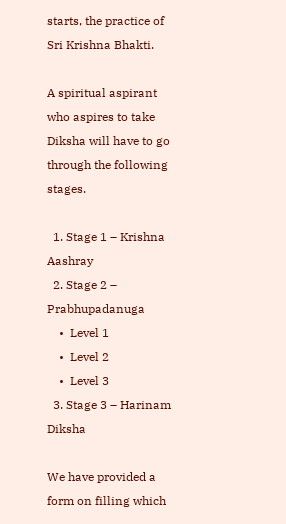starts, the practice of Sri Krishna Bhakti.

A spiritual aspirant who aspires to take Diksha will have to go through the following stages.

  1. Stage 1 – Krishna Aashray
  2. Stage 2 – Prabhupadanuga
    •  Level 1
    •  Level 2
    •  Level 3
  3. Stage 3 – Harinam Diksha

We have provided a form on filling which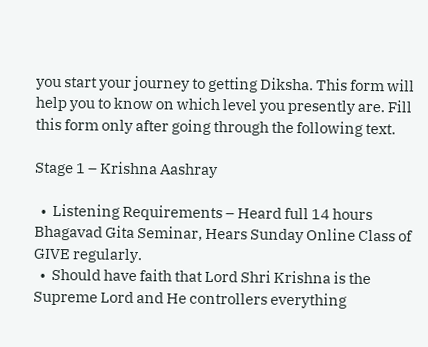you start your journey to getting Diksha. This form will help you to know on which level you presently are. Fill this form only after going through the following text.

Stage 1 – Krishna Aashray

  •  Listening Requirements – Heard full 14 hours Bhagavad Gita Seminar, Hears Sunday Online Class of GIVE regularly.
  •  Should have faith that Lord Shri Krishna is the Supreme Lord and He controllers everything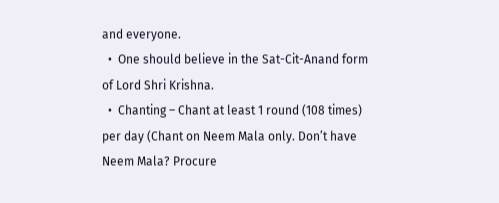and everyone.
  •  One should believe in the Sat-Cit-Anand form of Lord Shri Krishna.
  •  Chanting – Chant at least 1 round (108 times) per day (Chant on Neem Mala only. Don’t have Neem Mala? Procure